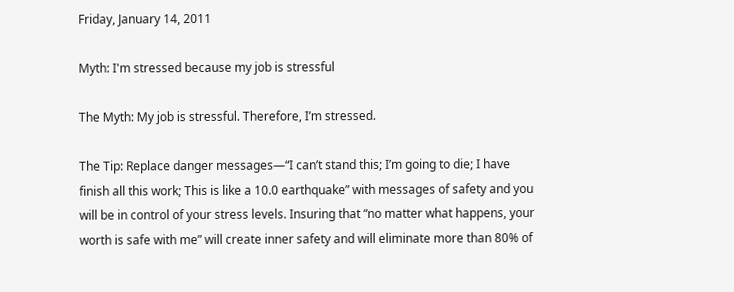Friday, January 14, 2011

Myth: I'm stressed because my job is stressful

The Myth: My job is stressful. Therefore, I’m stressed.

The Tip: Replace danger messages—“I can’t stand this; I’m going to die; I have finish all this work; This is like a 10.0 earthquake” with messages of safety and you will be in control of your stress levels. Insuring that “no matter what happens, your worth is safe with me” will create inner safety and will eliminate more than 80% of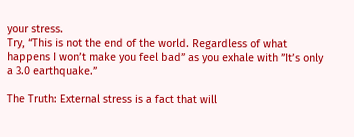your stress.
Try, “This is not the end of the world. Regardless of what happens I won’t make you feel bad” as you exhale with ”It’s only a 3.0 earthquake.”

The Truth: External stress is a fact that will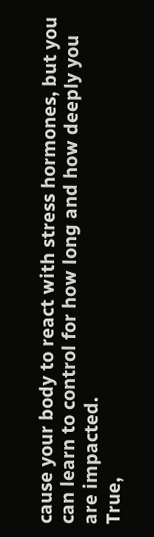cause your body to react with stress hormones, but you can learn to control for how long and how deeply you are impacted.
True,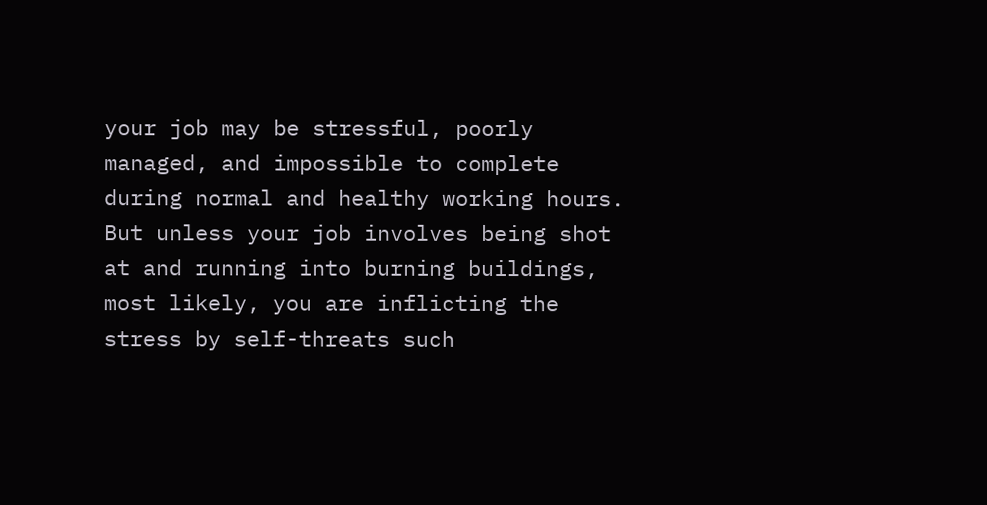your job may be stressful, poorly managed, and impossible to complete during normal and healthy working hours. But unless your job involves being shot at and running into burning buildings, most likely, you are inflicting the stress by self-threats such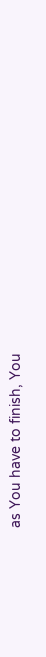as You have to finish, You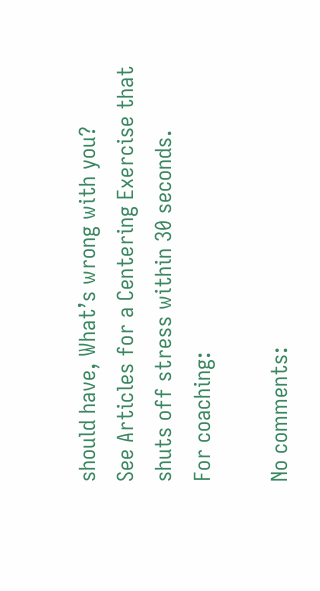should have, What’s wrong with you?
See Articles for a Centering Exercise that shuts off stress within 30 seconds.
For coaching:

No comments: